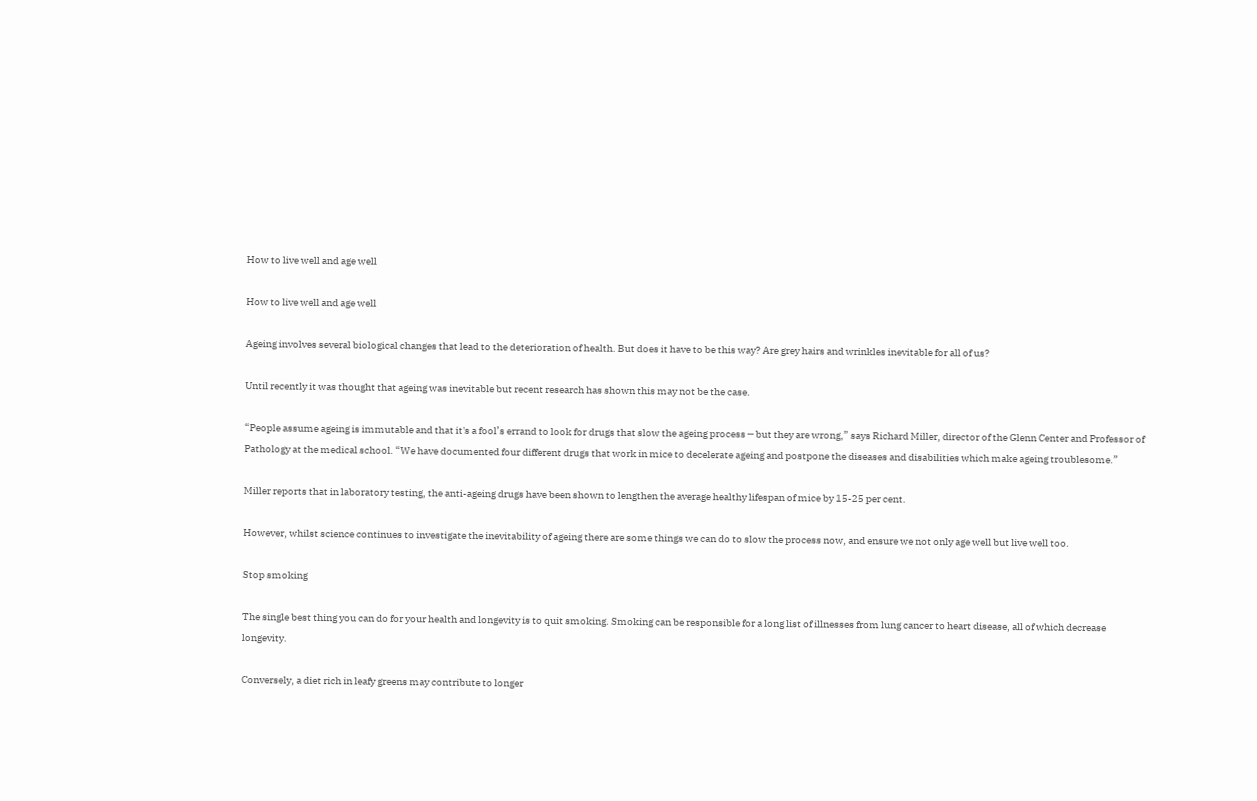How to live well and age well

How to live well and age well

Ageing involves several biological changes that lead to the deterioration of health. But does it have to be this way? Are grey hairs and wrinkles inevitable for all of us?

Until recently it was thought that ageing was inevitable but recent research has shown this may not be the case.

“People assume ageing is immutable and that it's a fool’s errand to look for drugs that slow the ageing process ─ but they are wrong,” says Richard Miller, director of the Glenn Center and Professor of Pathology at the medical school. “We have documented four different drugs that work in mice to decelerate ageing and postpone the diseases and disabilities which make ageing troublesome.”

Miller reports that in laboratory testing, the anti-ageing drugs have been shown to lengthen the average healthy lifespan of mice by 15-25 per cent.

However, whilst science continues to investigate the inevitability of ageing there are some things we can do to slow the process now, and ensure we not only age well but live well too.

Stop smoking

The single best thing you can do for your health and longevity is to quit smoking. Smoking can be responsible for a long list of illnesses from lung cancer to heart disease, all of which decrease longevity.

Conversely, a diet rich in leafy greens may contribute to longer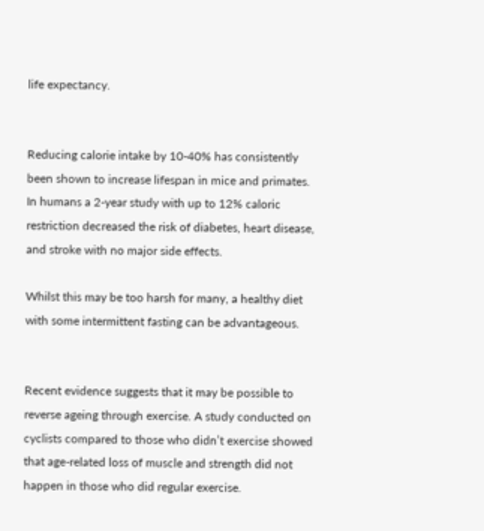life expectancy.


Reducing calorie intake by 10-40% has consistently been shown to increase lifespan in mice and primates. In humans a 2-year study with up to 12% caloric restriction decreased the risk of diabetes, heart disease, and stroke with no major side effects.

Whilst this may be too harsh for many, a healthy diet with some intermittent fasting can be advantageous.


Recent evidence suggests that it may be possible to reverse ageing through exercise. A study conducted on cyclists compared to those who didn’t exercise showed that age-related loss of muscle and strength did not happen in those who did regular exercise.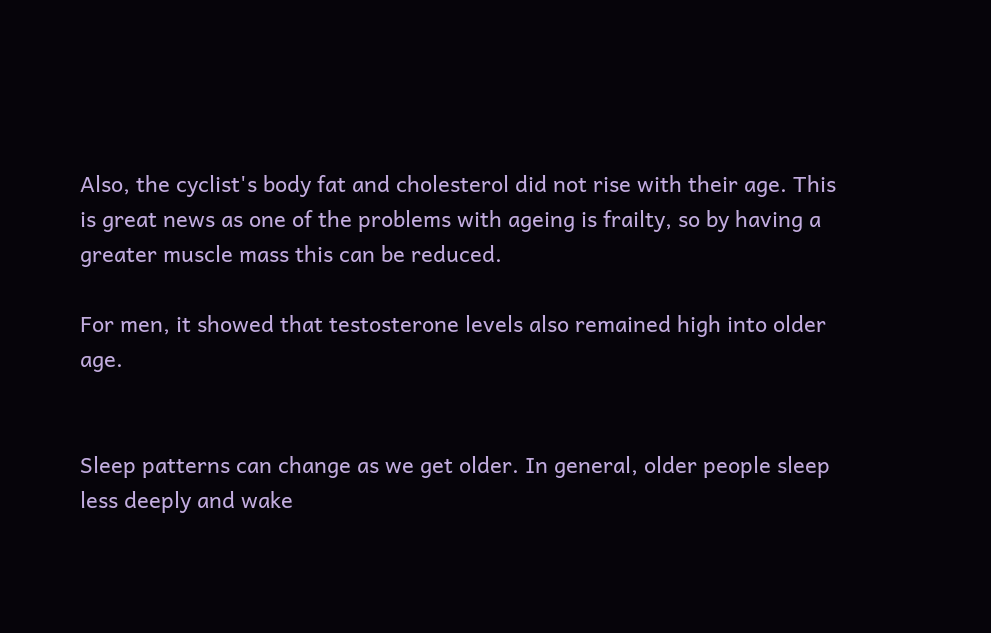Also, the cyclist's body fat and cholesterol did not rise with their age. This is great news as one of the problems with ageing is frailty, so by having a greater muscle mass this can be reduced.

For men, it showed that testosterone levels also remained high into older age.


Sleep patterns can change as we get older. In general, older people sleep less deeply and wake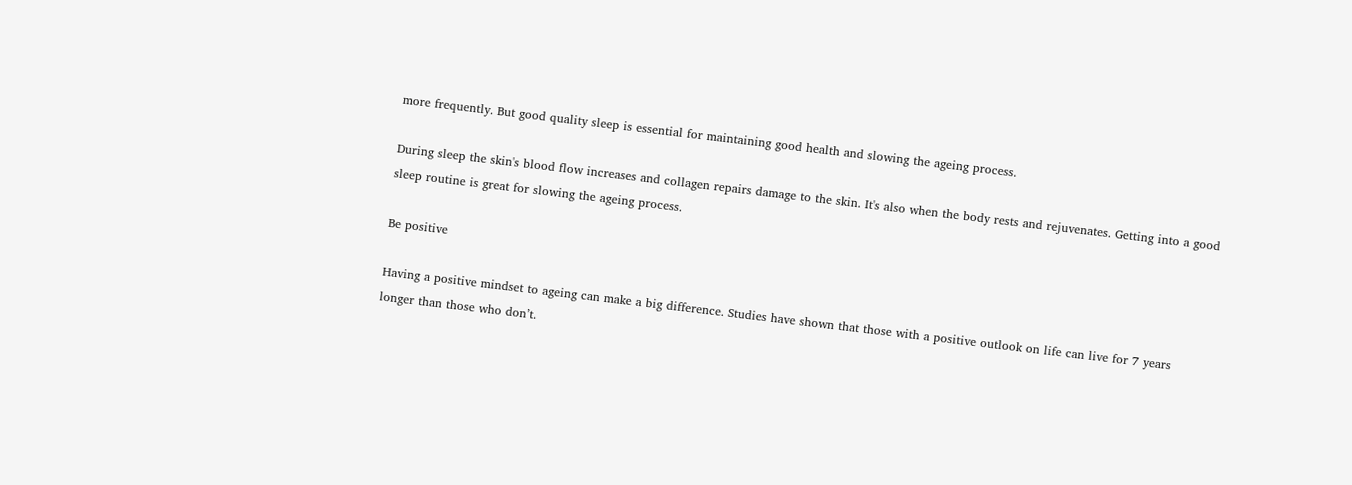more frequently. But good quality sleep is essential for maintaining good health and slowing the ageing process.

During sleep the skin's blood flow increases and collagen repairs damage to the skin. It's also when the body rests and rejuvenates. Getting into a good sleep routine is great for slowing the ageing process.

Be positive

Having a positive mindset to ageing can make a big difference. Studies have shown that those with a positive outlook on life can live for 7 years longer than those who don’t.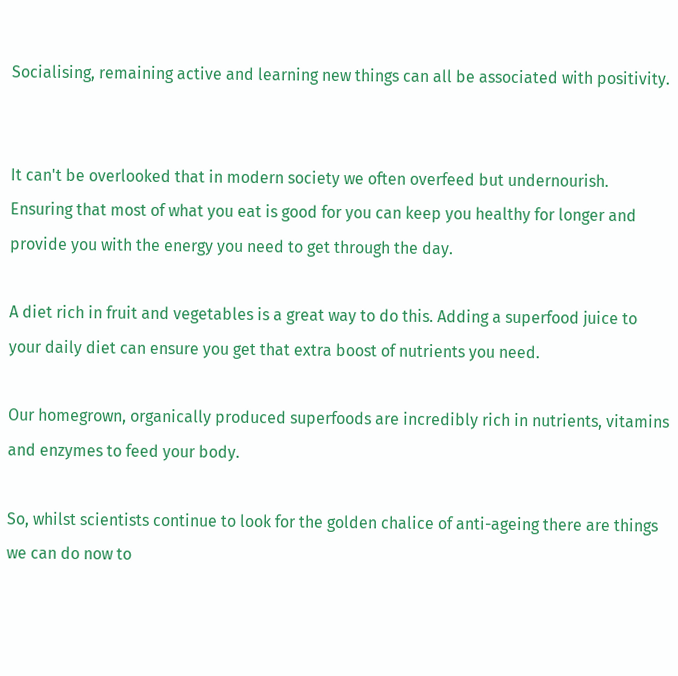Socialising, remaining active and learning new things can all be associated with positivity.


It can't be overlooked that in modern society we often overfeed but undernourish. Ensuring that most of what you eat is good for you can keep you healthy for longer and provide you with the energy you need to get through the day.

A diet rich in fruit and vegetables is a great way to do this. Adding a superfood juice to your daily diet can ensure you get that extra boost of nutrients you need.

Our homegrown, organically produced superfoods are incredibly rich in nutrients, vitamins and enzymes to feed your body.

So, whilst scientists continue to look for the golden chalice of anti-ageing there are things we can do now to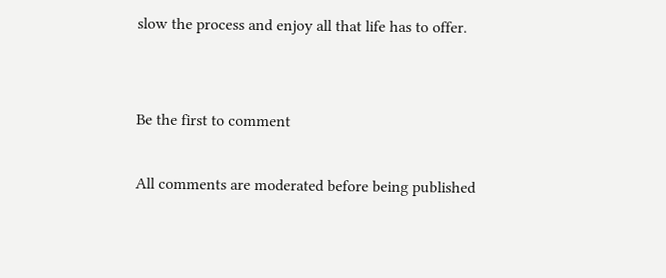slow the process and enjoy all that life has to offer.


Be the first to comment

All comments are moderated before being published